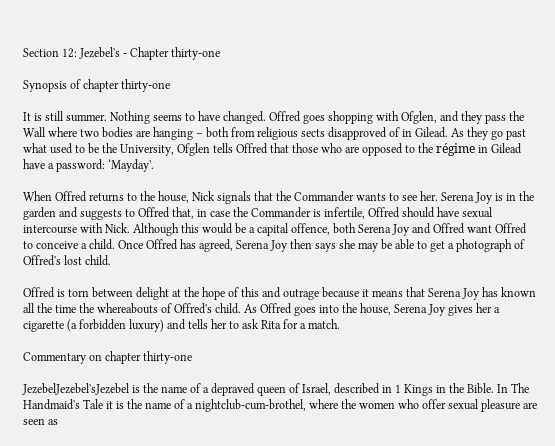Section 12: Jezebel's - Chapter thirty-one

Synopsis of chapter thirty-one

It is still summer. Nothing seems to have changed. Offred goes shopping with Ofglen, and they pass the Wall where two bodies are hanging – both from religious sects disapproved of in Gilead. As they go past what used to be the University, Ofglen tells Offred that those who are opposed to the régime in Gilead have a password: ‘Mayday'.

When Offred returns to the house, Nick signals that the Commander wants to see her. Serena Joy is in the garden and suggests to Offred that, in case the Commander is infertile, Offred should have sexual intercourse with Nick. Although this would be a capital offence, both Serena Joy and Offred want Offred to conceive a child. Once Offred has agreed, Serena Joy then says she may be able to get a photograph of Offred's lost child.

Offred is torn between delight at the hope of this and outrage because it means that Serena Joy has known all the time the whereabouts of Offred's child. As Offred goes into the house, Serena Joy gives her a cigarette (a forbidden luxury) and tells her to ask Rita for a match.

Commentary on chapter thirty-one

JezebelJezebel'sJezebel is the name of a depraved queen of Israel, described in 1 Kings in the Bible. In The Handmaid's Tale it is the name of a nightclub-cum-brothel, where the women who offer sexual pleasure are seen as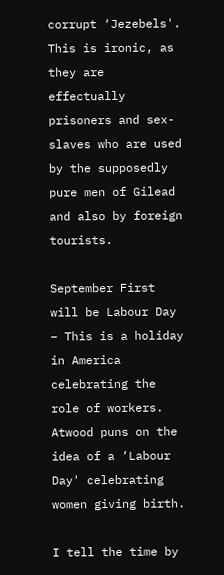corrupt ‘Jezebels'. This is ironic, as they are effectually prisoners and sex-slaves who are used by the supposedly pure men of Gilead and also by foreign tourists.

September First will be Labour Day – This is a holiday in America celebrating the role of workers. Atwood puns on the idea of a ‘Labour Day' celebrating women giving birth.

I tell the time by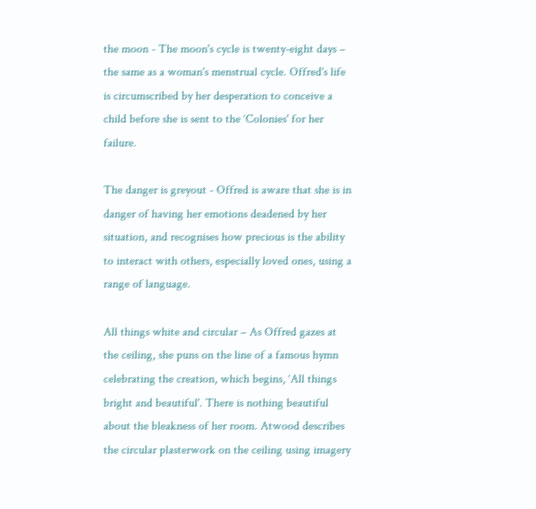the moon - The moon's cycle is twenty-eight days – the same as a woman's menstrual cycle. Offred's life is circumscribed by her desperation to conceive a child before she is sent to the ‘Colonies' for her failure.

The danger is greyout - Offred is aware that she is in danger of having her emotions deadened by her situation, and recognises how precious is the ability to interact with others, especially loved ones, using a range of language.

All things white and circular – As Offred gazes at the ceiling, she puns on the line of a famous hymn celebrating the creation, which begins, ‘All things bright and beautiful'. There is nothing beautiful about the bleakness of her room. Atwood describes the circular plasterwork on the ceiling using imagery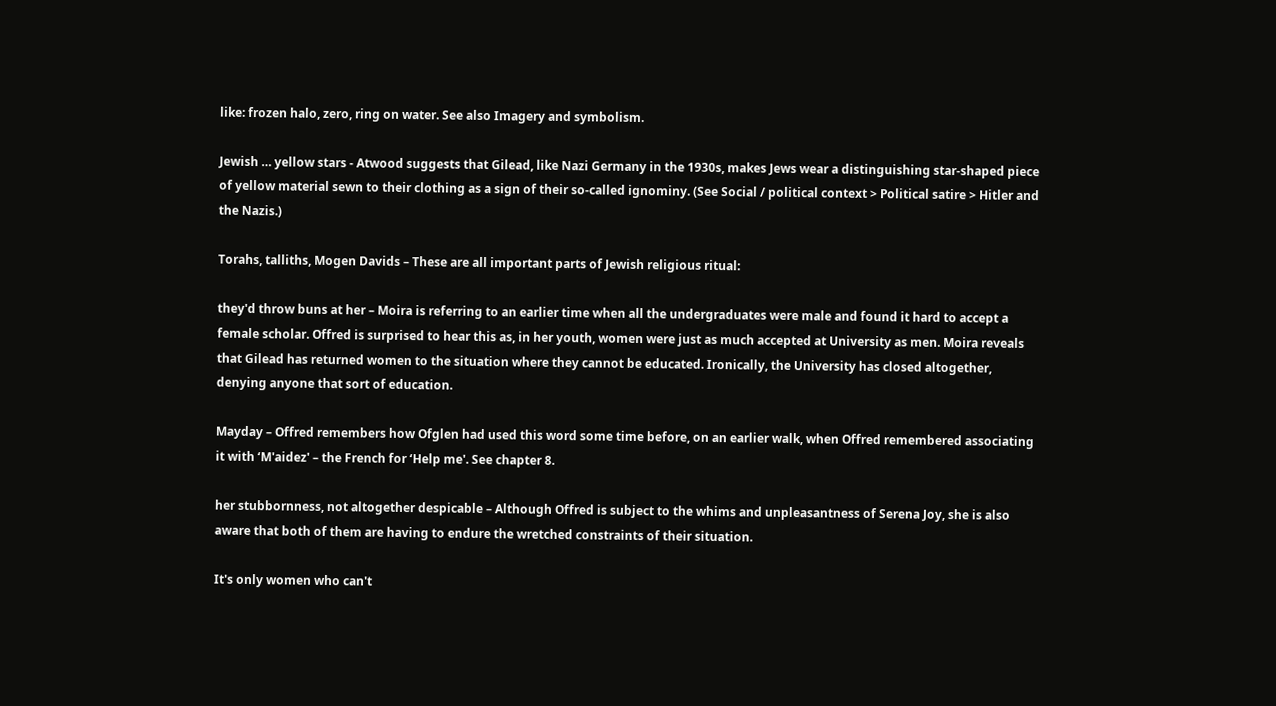like: frozen halo, zero, ring on water. See also Imagery and symbolism.

Jewish … yellow stars - Atwood suggests that Gilead, like Nazi Germany in the 1930s, makes Jews wear a distinguishing star-shaped piece of yellow material sewn to their clothing as a sign of their so-called ignominy. (See Social / political context > Political satire > Hitler and the Nazis.)

Torahs, talliths, Mogen Davids – These are all important parts of Jewish religious ritual:

they'd throw buns at her – Moira is referring to an earlier time when all the undergraduates were male and found it hard to accept a female scholar. Offred is surprised to hear this as, in her youth, women were just as much accepted at University as men. Moira reveals that Gilead has returned women to the situation where they cannot be educated. Ironically, the University has closed altogether, denying anyone that sort of education.

Mayday – Offred remembers how Ofglen had used this word some time before, on an earlier walk, when Offred remembered associating it with ‘M'aidez' – the French for ‘Help me'. See chapter 8.

her stubbornness, not altogether despicable – Although Offred is subject to the whims and unpleasantness of Serena Joy, she is also aware that both of them are having to endure the wretched constraints of their situation.

It's only women who can't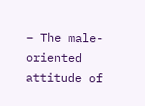– The male-oriented attitude of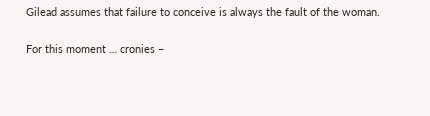Gilead assumes that failure to conceive is always the fault of the woman.

For this moment … cronies –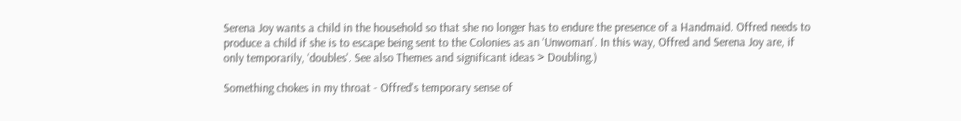Serena Joy wants a child in the household so that she no longer has to endure the presence of a Handmaid. Offred needs to produce a child if she is to escape being sent to the Colonies as an ‘Unwoman'. In this way, Offred and Serena Joy are, if only temporarily, ‘doubles'. See also Themes and significant ideas > Doubling.)

Something chokes in my throat - Offred's temporary sense of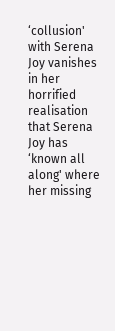‘collusion' with Serena Joy vanishes in her horrified realisation that Serena Joy has ‘known all along' where her missing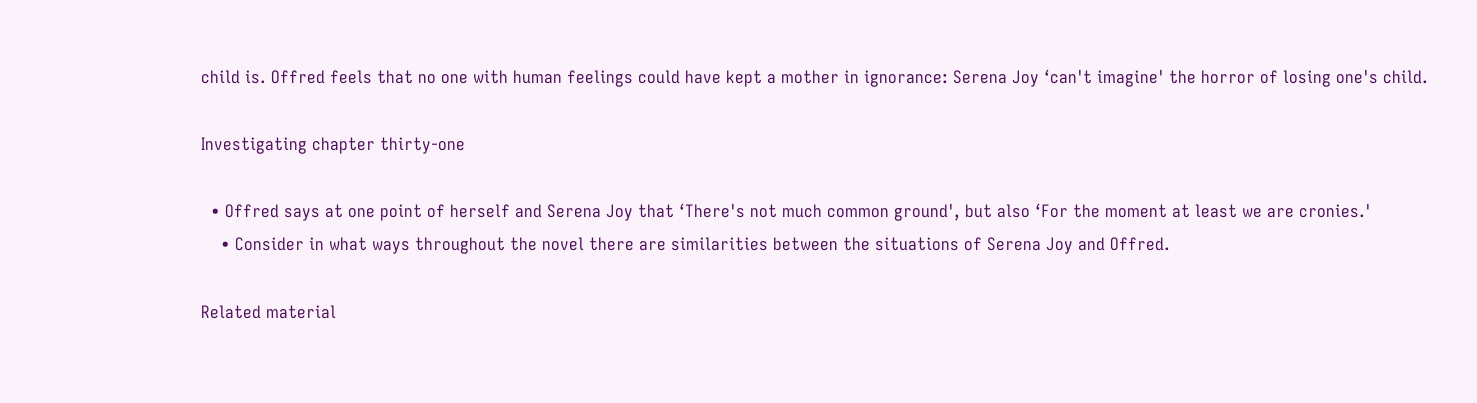child is. Offred feels that no one with human feelings could have kept a mother in ignorance: Serena Joy ‘can't imagine' the horror of losing one's child.

Investigating chapter thirty-one

  • Offred says at one point of herself and Serena Joy that ‘There's not much common ground', but also ‘For the moment at least we are cronies.'
    • Consider in what ways throughout the novel there are similarities between the situations of Serena Joy and Offred.

Related material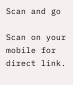Scan and go

Scan on your mobile for direct link.